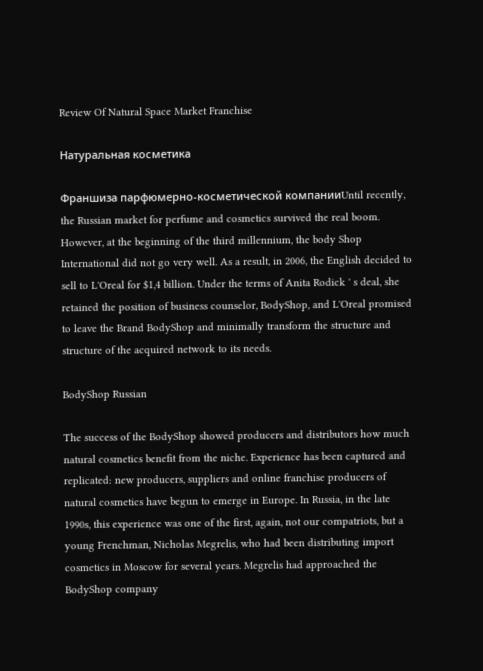Review Of Natural Space Market Franchise

Натуральная косметика

Франшиза парфюмерно-косметической компанииUntil recently, the Russian market for perfume and cosmetics survived the real boom.
However, at the beginning of the third millennium, the body Shop International did not go very well. As a result, in 2006, the English decided to sell to L'Oreal for $1,4 billion. Under the terms of Anita Rodick ' s deal, she retained the position of business counselor, BodyShop, and L'Oreal promised to leave the Brand BodyShop and minimally transform the structure and structure of the acquired network to its needs.

BodyShop Russian

The success of the BodyShop showed producers and distributors how much natural cosmetics benefit from the niche. Experience has been captured and replicated: new producers, suppliers and online franchise producers of natural cosmetics have begun to emerge in Europe. In Russia, in the late 1990s, this experience was one of the first, again, not our compatriots, but a young Frenchman, Nicholas Megrelis, who had been distributing import cosmetics in Moscow for several years. Megrelis had approached the BodyShop company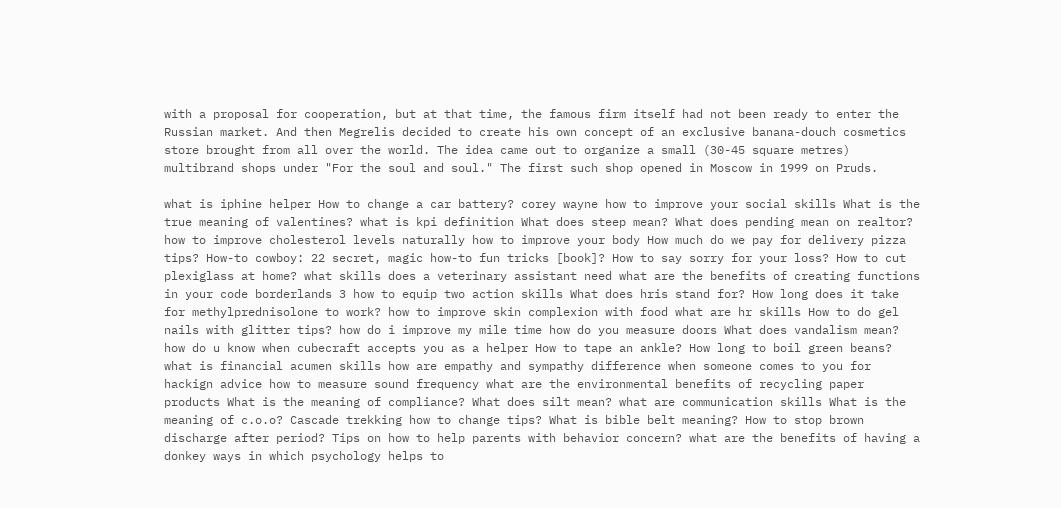with a proposal for cooperation, but at that time, the famous firm itself had not been ready to enter the Russian market. And then Megrelis decided to create his own concept of an exclusive banana-douch cosmetics store brought from all over the world. The idea came out to organize a small (30-45 square metres) multibrand shops under "For the soul and soul." The first such shop opened in Moscow in 1999 on Pruds.

what is iphine helper How to change a car battery? corey wayne how to improve your social skills What is the true meaning of valentines? what is kpi definition What does steep mean? What does pending mean on realtor? how to improve cholesterol levels naturally how to improve your body How much do we pay for delivery pizza tips? How-to cowboy: 22 secret, magic how-to fun tricks [book]? How to say sorry for your loss? How to cut plexiglass at home? what skills does a veterinary assistant need what are the benefits of creating functions in your code borderlands 3 how to equip two action skills What does hris stand for? How long does it take for methylprednisolone to work? how to improve skin complexion with food what are hr skills How to do gel nails with glitter tips? how do i improve my mile time how do you measure doors What does vandalism mean? how do u know when cubecraft accepts you as a helper How to tape an ankle? How long to boil green beans? what is financial acumen skills how are empathy and sympathy difference when someone comes to you for hackign advice how to measure sound frequency what are the environmental benefits of recycling paper products What is the meaning of compliance? What does silt mean? what are communication skills What is the meaning of c.o.o? Cascade trekking how to change tips? What is bible belt meaning? How to stop brown discharge after period? Tips on how to help parents with behavior concern? what are the benefits of having a donkey ways in which psychology helps to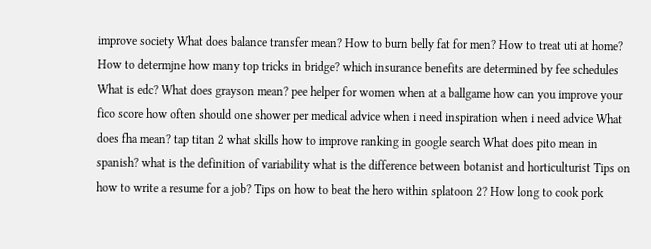improve society What does balance transfer mean? How to burn belly fat for men? How to treat uti at home? How to determjne how many top tricks in bridge? which insurance benefits are determined by fee schedules What is edc? What does grayson mean? pee helper for women when at a ballgame how can you improve your fico score how often should one shower per medical advice when i need inspiration when i need advice What does fha mean? tap titan 2 what skills how to improve ranking in google search What does pito mean in spanish? what is the definition of variability what is the difference between botanist and horticulturist Tips on how to write a resume for a job? Tips on how to beat the hero within splatoon 2? How long to cook pork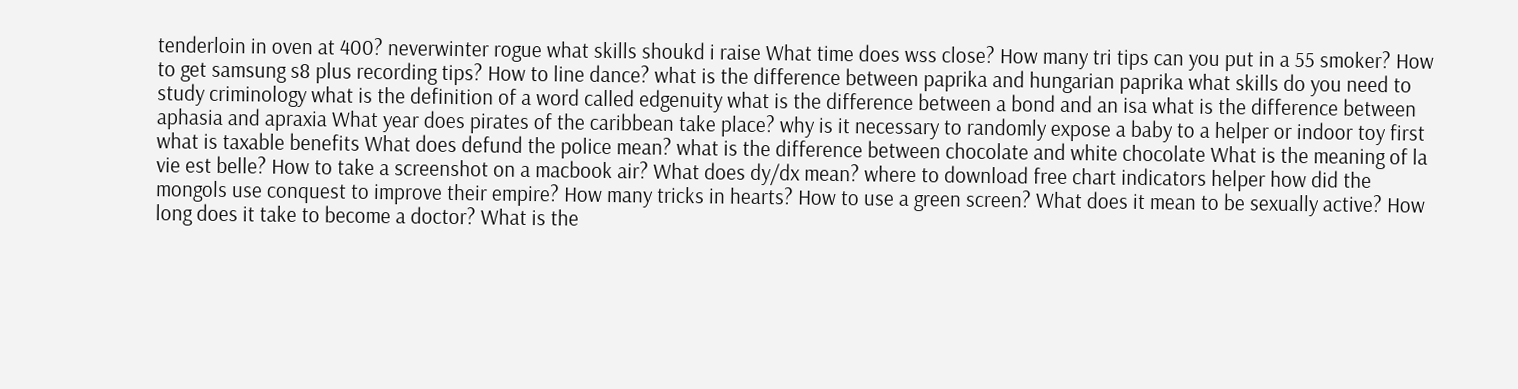tenderloin in oven at 400? neverwinter rogue what skills shoukd i raise What time does wss close? How many tri tips can you put in a 55 smoker? How to get samsung s8 plus recording tips? How to line dance? what is the difference between paprika and hungarian paprika what skills do you need to study criminology what is the definition of a word called edgenuity what is the difference between a bond and an isa what is the difference between aphasia and apraxia What year does pirates of the caribbean take place? why is it necessary to randomly expose a baby to a helper or indoor toy first what is taxable benefits What does defund the police mean? what is the difference between chocolate and white chocolate What is the meaning of la vie est belle? How to take a screenshot on a macbook air? What does dy/dx mean? where to download free chart indicators helper how did the mongols use conquest to improve their empire? How many tricks in hearts? How to use a green screen? What does it mean to be sexually active? How long does it take to become a doctor? What is the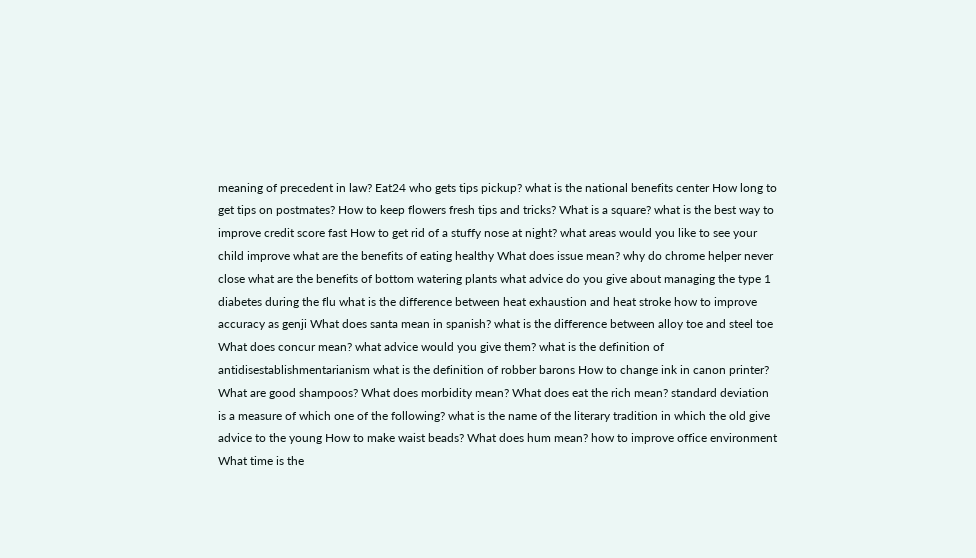meaning of precedent in law? Eat24 who gets tips pickup? what is the national benefits center How long to get tips on postmates? How to keep flowers fresh tips and tricks? What is a square? what is the best way to improve credit score fast How to get rid of a stuffy nose at night? what areas would you like to see your child improve what are the benefits of eating healthy What does issue mean? why do chrome helper never close what are the benefits of bottom watering plants what advice do you give about managing the type 1 diabetes during the flu what is the difference between heat exhaustion and heat stroke how to improve accuracy as genji What does santa mean in spanish? what is the difference between alloy toe and steel toe What does concur mean? what advice would you give them? what is the definition of antidisestablishmentarianism what is the definition of robber barons How to change ink in canon printer? What are good shampoos? What does morbidity mean? What does eat the rich mean? standard deviation is a measure of which one of the following? what is the name of the literary tradition in which the old give advice to the young How to make waist beads? What does hum mean? how to improve office environment What time is the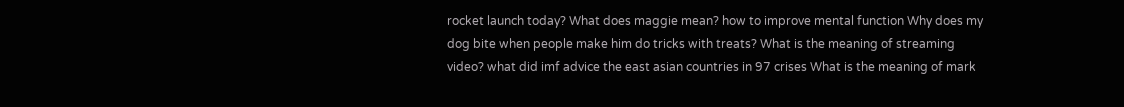rocket launch today? What does maggie mean? how to improve mental function Why does my dog bite when people make him do tricks with treats? What is the meaning of streaming video? what did imf advice the east asian countries in 97 crises What is the meaning of mark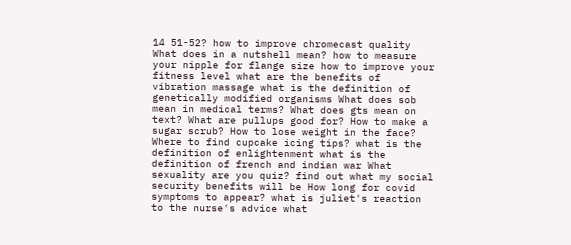14 51-52? how to improve chromecast quality What does in a nutshell mean? how to measure your nipple for flange size how to improve your fitness level what are the benefits of vibration massage what is the definition of genetically modified organisms What does sob mean in medical terms? What does gts mean on text? What are pullups good for? How to make a sugar scrub? How to lose weight in the face? Where to find cupcake icing tips? what is the definition of enlightenment what is the definition of french and indian war What sexuality are you quiz? find out what my social security benefits will be How long for covid symptoms to appear? what is juliet's reaction to the nurse's advice what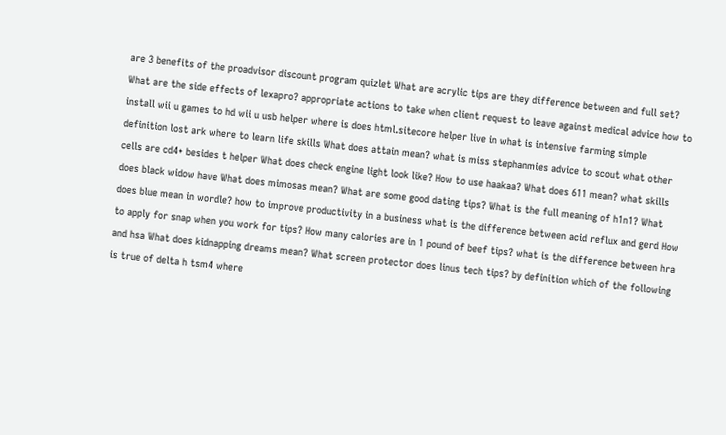are 3 benefits of the proadvisor discount program quizlet What are acrylic tips are they difference between and full set? What are the side effects of lexapro? appropriate actions to take when client request to leave against medical advice how to install wii u games to hd wii u usb helper where is does html.sitecore helper live in what is intensive farming simple definition lost ark where to learn life skills What does attain mean? what is miss stephanmies advice to scout what other cells are cd4+ besides t helper What does check engine light look like? How to use haakaa? What does 611 mean? what skills does black widow have What does mimosas mean? What are some good dating tips? What is the full meaning of h1n1? What does blue mean in wordle? how to improve productivity in a business what is the difference between acid reflux and gerd How to apply for snap when you work for tips? How many calories are in 1 pound of beef tips? what is the difference between hra and hsa What does kidnapping dreams mean? What screen protector does linus tech tips? by definition which of the following is true of delta h tsm4 where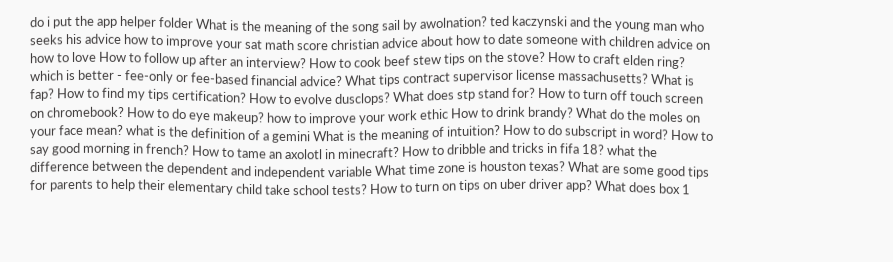do i put the app helper folder What is the meaning of the song sail by awolnation? ted kaczynski and the young man who seeks his advice how to improve your sat math score christian advice about how to date someone with children advice on how to love How to follow up after an interview? How to cook beef stew tips on the stove? How to craft elden ring? which is better - fee-only or fee-based financial advice? What tips contract supervisor license massachusetts? What is fap? How to find my tips certification? How to evolve dusclops? What does stp stand for? How to turn off touch screen on chromebook? How to do eye makeup? how to improve your work ethic How to drink brandy? What do the moles on your face mean? what is the definition of a gemini What is the meaning of intuition? How to do subscript in word? How to say good morning in french? How to tame an axolotl in minecraft? How to dribble and tricks in fifa 18? what the difference between the dependent and independent variable What time zone is houston texas? What are some good tips for parents to help their elementary child take school tests? How to turn on tips on uber driver app? What does box 1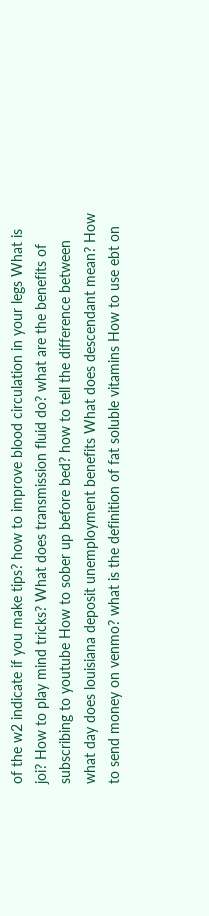of the w2 indicate if you make tips? how to improve blood circulation in your legs What is joi? How to play mind tricks? What does transmission fluid do? what are the benefits of subscribing to youtube How to sober up before bed? how to tell the difference between what day does louisiana deposit unemployment benefits What does descendant mean? How to send money on venmo? what is the definition of fat soluble vitamins How to use ebt on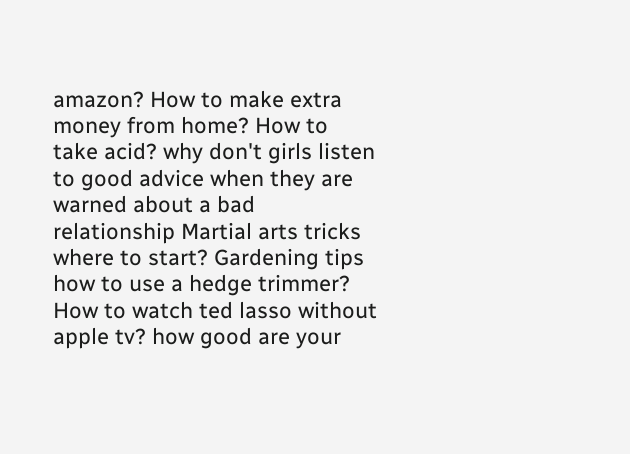amazon? How to make extra money from home? How to take acid? why don't girls listen to good advice when they are warned about a bad relationship Martial arts tricks where to start? Gardening tips how to use a hedge trimmer? How to watch ted lasso without apple tv? how good are your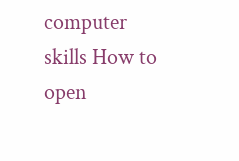computer skills How to open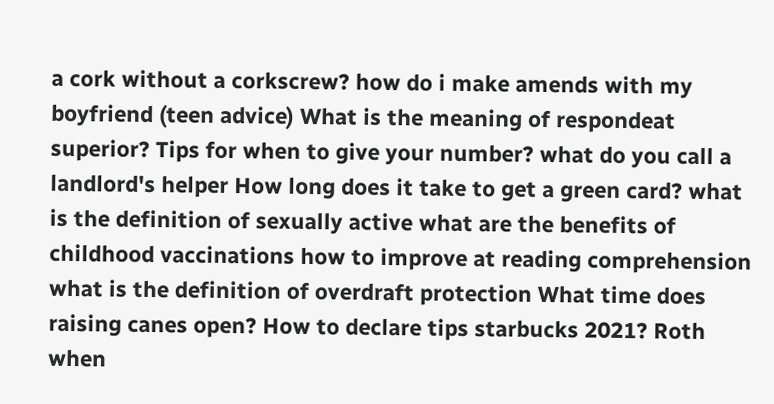a cork without a corkscrew? how do i make amends with my boyfriend (teen advice) What is the meaning of respondeat superior? Tips for when to give your number? what do you call a landlord's helper How long does it take to get a green card? what is the definition of sexually active what are the benefits of childhood vaccinations how to improve at reading comprehension what is the definition of overdraft protection What time does raising canes open? How to declare tips starbucks 2021? Roth when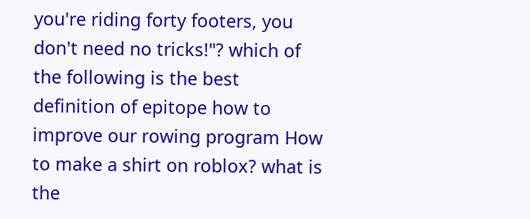you're riding forty footers, you don't need no tricks!"? which of the following is the best definition of epitope how to improve our rowing program How to make a shirt on roblox? what is the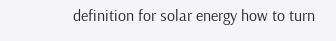definition for solar energy how to turn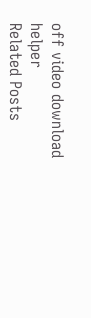off video download helper
Related Posts